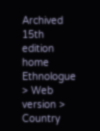Archived 15th edition home
Ethnologue > Web version > Country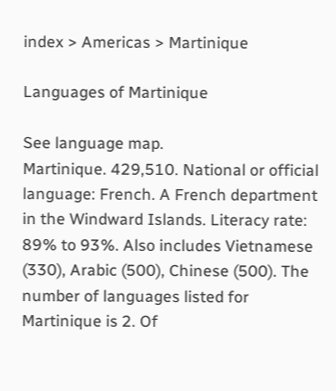index > Americas > Martinique

Languages of Martinique

See language map.
Martinique. 429,510. National or official language: French. A French department in the Windward Islands. Literacy rate: 89% to 93%. Also includes Vietnamese (330), Arabic (500), Chinese (500). The number of languages listed for Martinique is 2. Of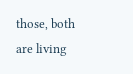those, both are living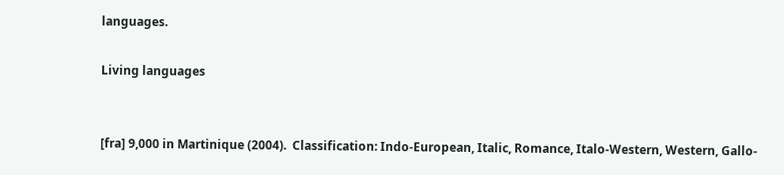languages.

Living languages


[fra] 9,000 in Martinique (2004).  Classification: Indo-European, Italic, Romance, Italo-Western, Western, Gallo-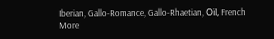Iberian, Gallo-Romance, Gallo-Rhaetian, Oïl, French
More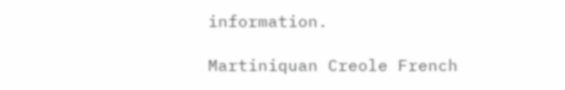information.

Martiniquan Creole French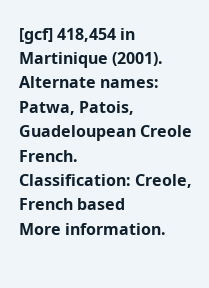[gcf] 418,454 in Martinique (2001).  Alternate names: Patwa, Patois, Guadeloupean Creole French.  Classification: Creole, French based
More information.